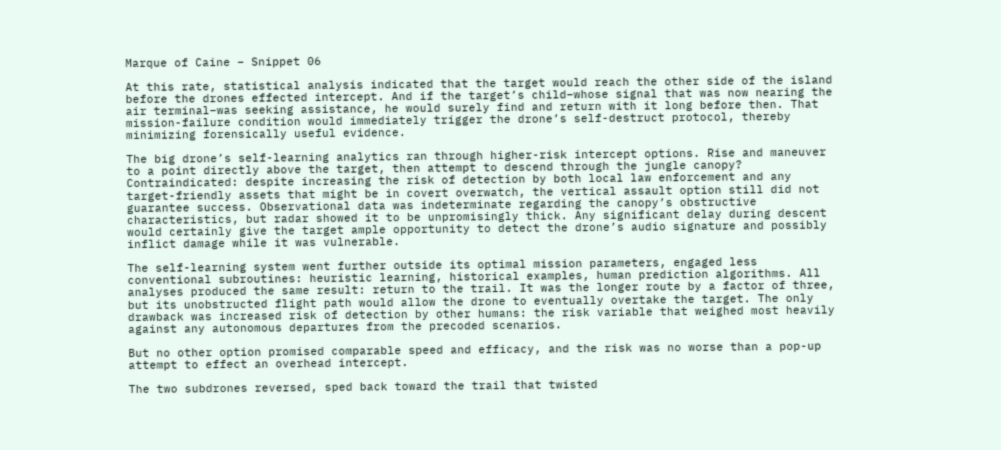Marque of Caine – Snippet 06

At this rate, statistical analysis indicated that the target would reach the other side of the island before the drones effected intercept. And if the target’s child–whose signal that was now nearing the air terminal–was seeking assistance, he would surely find and return with it long before then. That mission-failure condition would immediately trigger the drone’s self-destruct protocol, thereby minimizing forensically useful evidence.

The big drone’s self-learning analytics ran through higher-risk intercept options. Rise and maneuver to a point directly above the target, then attempt to descend through the jungle canopy? Contraindicated: despite increasing the risk of detection by both local law enforcement and any target-friendly assets that might be in covert overwatch, the vertical assault option still did not guarantee success. Observational data was indeterminate regarding the canopy’s obstructive characteristics, but radar showed it to be unpromisingly thick. Any significant delay during descent would certainly give the target ample opportunity to detect the drone’s audio signature and possibly inflict damage while it was vulnerable.

The self-learning system went further outside its optimal mission parameters, engaged less conventional subroutines: heuristic learning, historical examples, human prediction algorithms. All analyses produced the same result: return to the trail. It was the longer route by a factor of three, but its unobstructed flight path would allow the drone to eventually overtake the target. The only drawback was increased risk of detection by other humans: the risk variable that weighed most heavily against any autonomous departures from the precoded scenarios.

But no other option promised comparable speed and efficacy, and the risk was no worse than a pop-up attempt to effect an overhead intercept.

The two subdrones reversed, sped back toward the trail that twisted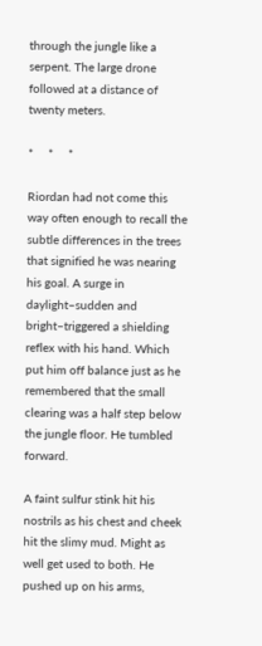through the jungle like a serpent. The large drone followed at a distance of twenty meters.

*     *     *

Riordan had not come this way often enough to recall the subtle differences in the trees that signified he was nearing his goal. A surge in daylight–sudden and bright–triggered a shielding reflex with his hand. Which put him off balance just as he remembered that the small clearing was a half step below the jungle floor. He tumbled forward.

A faint sulfur stink hit his nostrils as his chest and cheek hit the slimy mud. Might as well get used to both. He pushed up on his arms,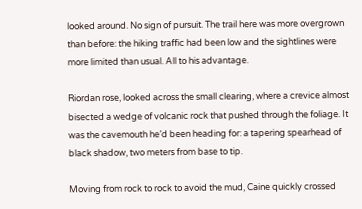looked around. No sign of pursuit. The trail here was more overgrown than before: the hiking traffic had been low and the sightlines were more limited than usual. All to his advantage.

Riordan rose, looked across the small clearing, where a crevice almost bisected a wedge of volcanic rock that pushed through the foliage. It was the cavemouth he’d been heading for: a tapering spearhead of black shadow, two meters from base to tip.

Moving from rock to rock to avoid the mud, Caine quickly crossed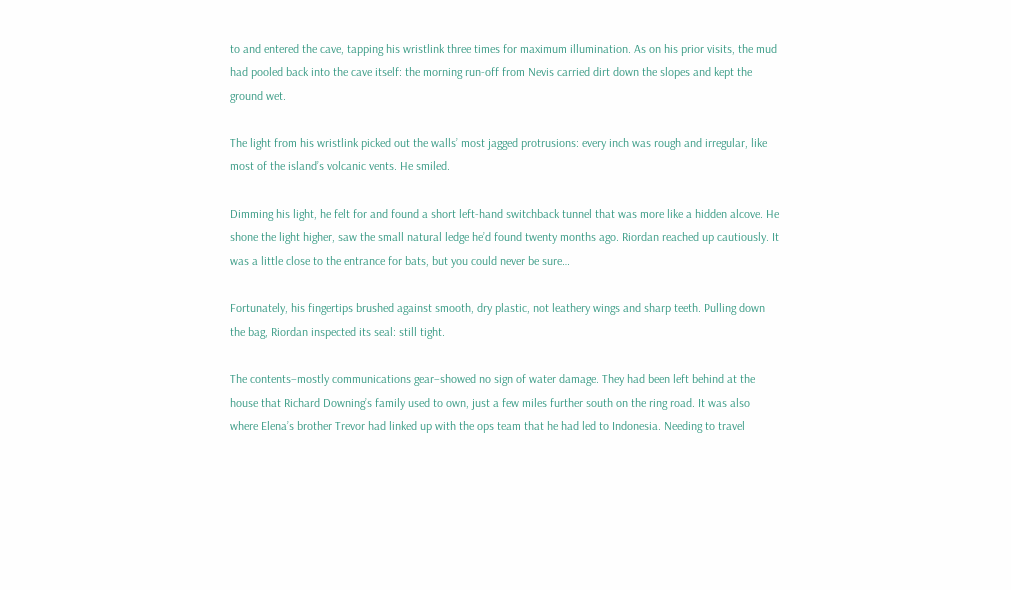to and entered the cave, tapping his wristlink three times for maximum illumination. As on his prior visits, the mud had pooled back into the cave itself: the morning run-off from Nevis carried dirt down the slopes and kept the ground wet.

The light from his wristlink picked out the walls’ most jagged protrusions: every inch was rough and irregular, like most of the island’s volcanic vents. He smiled.

Dimming his light, he felt for and found a short left-hand switchback tunnel that was more like a hidden alcove. He shone the light higher, saw the small natural ledge he’d found twenty months ago. Riordan reached up cautiously. It was a little close to the entrance for bats, but you could never be sure…

Fortunately, his fingertips brushed against smooth, dry plastic, not leathery wings and sharp teeth. Pulling down the bag, Riordan inspected its seal: still tight.

The contents–mostly communications gear–showed no sign of water damage. They had been left behind at the house that Richard Downing’s family used to own, just a few miles further south on the ring road. It was also where Elena’s brother Trevor had linked up with the ops team that he had led to Indonesia. Needing to travel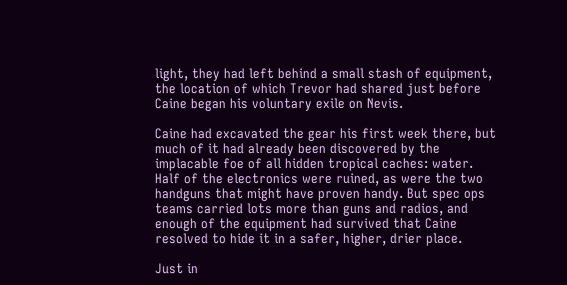light, they had left behind a small stash of equipment, the location of which Trevor had shared just before Caine began his voluntary exile on Nevis.

Caine had excavated the gear his first week there, but much of it had already been discovered by the implacable foe of all hidden tropical caches: water. Half of the electronics were ruined, as were the two handguns that might have proven handy. But spec ops teams carried lots more than guns and radios, and enough of the equipment had survived that Caine resolved to hide it in a safer, higher, drier place.

Just in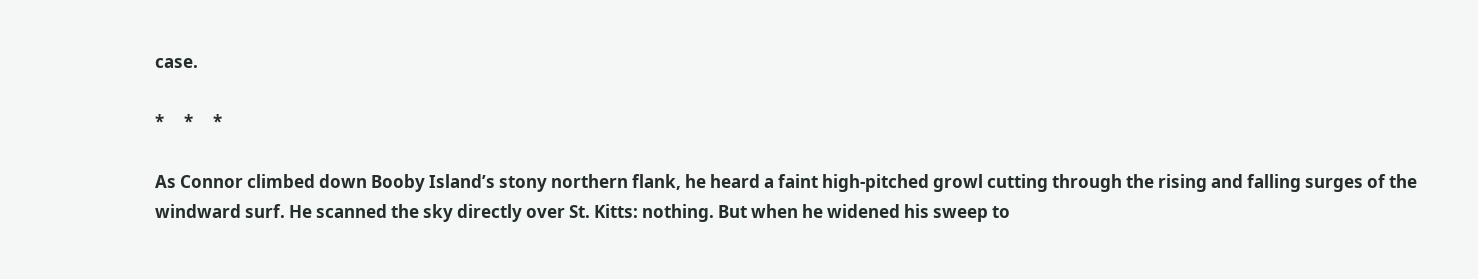case.

*     *     *

As Connor climbed down Booby Island’s stony northern flank, he heard a faint high-pitched growl cutting through the rising and falling surges of the windward surf. He scanned the sky directly over St. Kitts: nothing. But when he widened his sweep to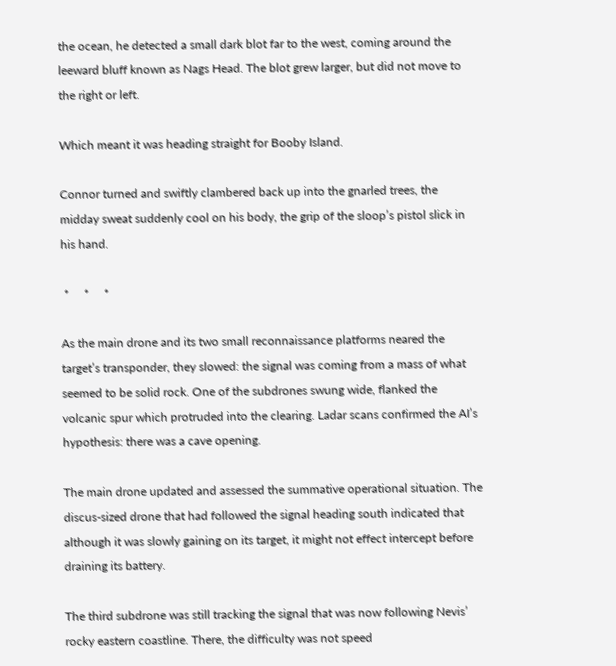the ocean, he detected a small dark blot far to the west, coming around the leeward bluff known as Nags Head. The blot grew larger, but did not move to the right or left.

Which meant it was heading straight for Booby Island.

Connor turned and swiftly clambered back up into the gnarled trees, the midday sweat suddenly cool on his body, the grip of the sloop’s pistol slick in his hand.

 *     *     *

As the main drone and its two small reconnaissance platforms neared the target’s transponder, they slowed: the signal was coming from a mass of what seemed to be solid rock. One of the subdrones swung wide, flanked the volcanic spur which protruded into the clearing. Ladar scans confirmed the AI’s hypothesis: there was a cave opening.

The main drone updated and assessed the summative operational situation. The discus-sized drone that had followed the signal heading south indicated that although it was slowly gaining on its target, it might not effect intercept before draining its battery.

The third subdrone was still tracking the signal that was now following Nevis’ rocky eastern coastline. There, the difficulty was not speed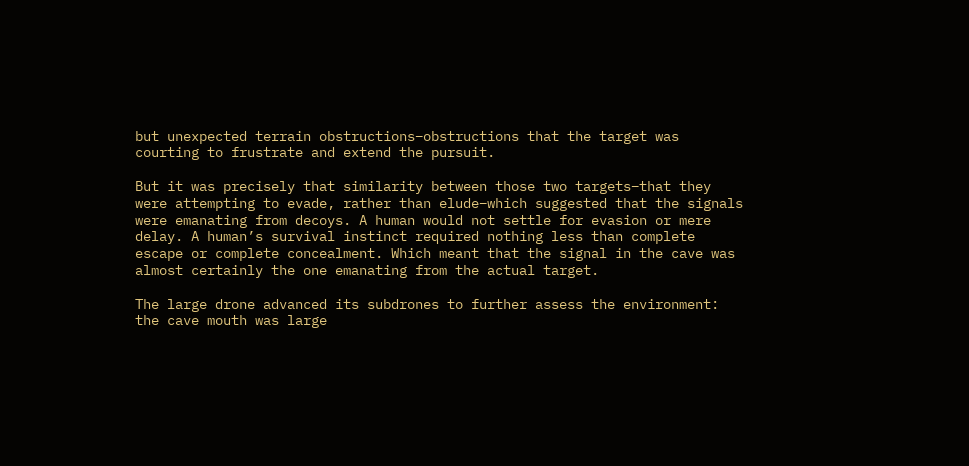but unexpected terrain obstructions–obstructions that the target was courting to frustrate and extend the pursuit.

But it was precisely that similarity between those two targets–that they were attempting to evade, rather than elude–which suggested that the signals were emanating from decoys. A human would not settle for evasion or mere delay. A human’s survival instinct required nothing less than complete escape or complete concealment. Which meant that the signal in the cave was almost certainly the one emanating from the actual target.

The large drone advanced its subdrones to further assess the environment: the cave mouth was large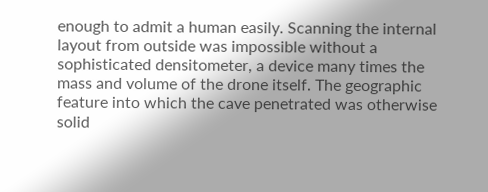enough to admit a human easily. Scanning the internal layout from outside was impossible without a sophisticated densitometer, a device many times the mass and volume of the drone itself. The geographic feature into which the cave penetrated was otherwise solid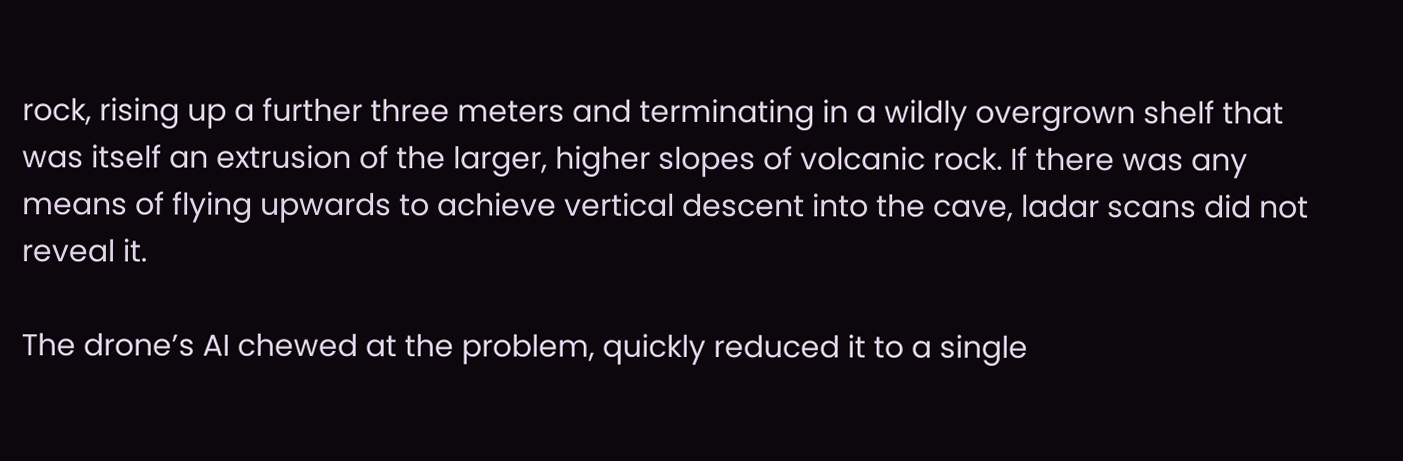rock, rising up a further three meters and terminating in a wildly overgrown shelf that was itself an extrusion of the larger, higher slopes of volcanic rock. If there was any means of flying upwards to achieve vertical descent into the cave, ladar scans did not reveal it.

The drone’s AI chewed at the problem, quickly reduced it to a single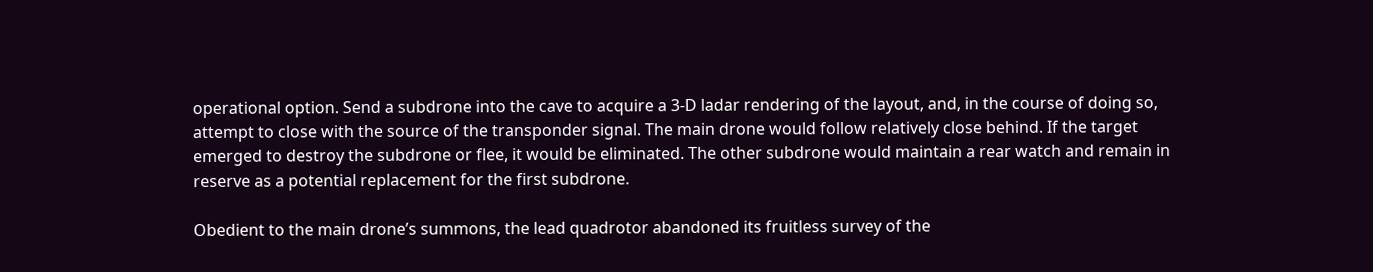operational option. Send a subdrone into the cave to acquire a 3-D ladar rendering of the layout, and, in the course of doing so, attempt to close with the source of the transponder signal. The main drone would follow relatively close behind. If the target emerged to destroy the subdrone or flee, it would be eliminated. The other subdrone would maintain a rear watch and remain in reserve as a potential replacement for the first subdrone.

Obedient to the main drone’s summons, the lead quadrotor abandoned its fruitless survey of the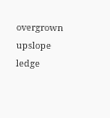overgrown upslope ledge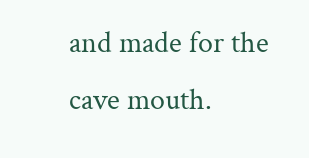and made for the cave mouth.